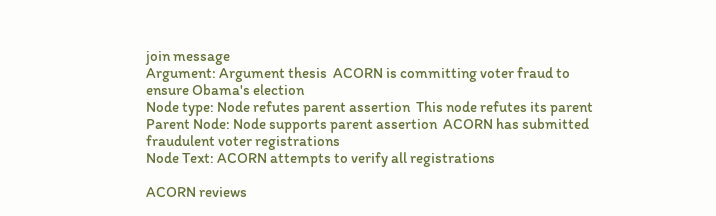join message
Argument: Argument thesis  ACORN is committing voter fraud to ensure Obama's election
Node type: Node refutes parent assertion  This node refutes its parent
Parent Node: Node supports parent assertion  ACORN has submitted fraudulent voter registrations
Node Text: ACORN attempts to verify all registrations

ACORN reviews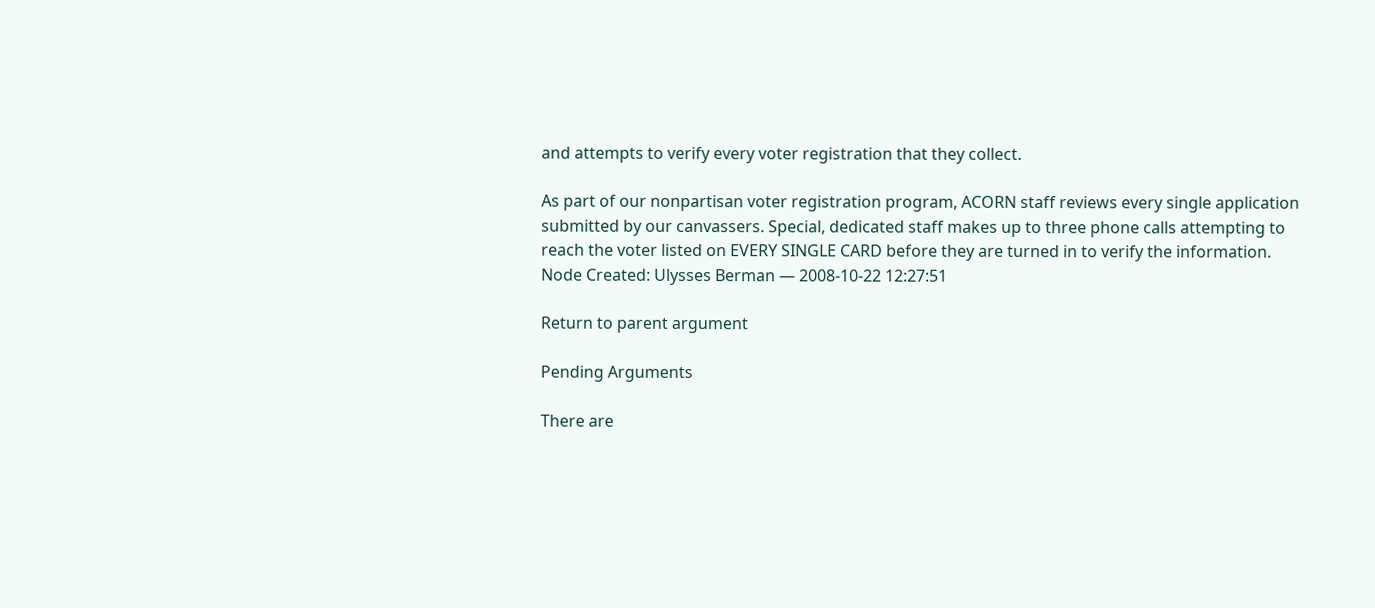and attempts to verify every voter registration that they collect.

As part of our nonpartisan voter registration program, ACORN staff reviews every single application submitted by our canvassers. Special, dedicated staff makes up to three phone calls attempting to reach the voter listed on EVERY SINGLE CARD before they are turned in to verify the information.
Node Created: Ulysses Berman — 2008-10-22 12:27:51

Return to parent argument

Pending Arguments

There are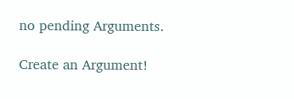no pending Arguments.

Create an Argument!